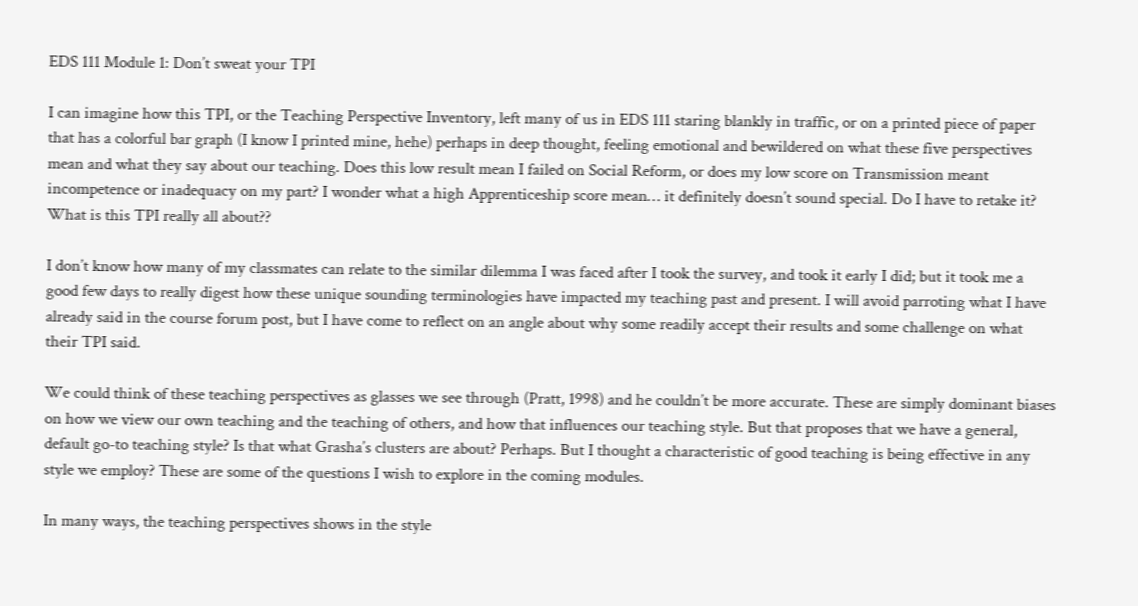EDS 111 Module 1: Don’t sweat your TPI

I can imagine how this TPI, or the Teaching Perspective Inventory, left many of us in EDS 111 staring blankly in traffic, or on a printed piece of paper that has a colorful bar graph (I know I printed mine, hehe) perhaps in deep thought, feeling emotional and bewildered on what these five perspectives mean and what they say about our teaching. Does this low result mean I failed on Social Reform, or does my low score on Transmission meant incompetence or inadequacy on my part? I wonder what a high Apprenticeship score mean… it definitely doesn’t sound special. Do I have to retake it? What is this TPI really all about??

I don’t know how many of my classmates can relate to the similar dilemma I was faced after I took the survey, and took it early I did; but it took me a good few days to really digest how these unique sounding terminologies have impacted my teaching past and present. I will avoid parroting what I have already said in the course forum post, but I have come to reflect on an angle about why some readily accept their results and some challenge on what their TPI said.

We could think of these teaching perspectives as glasses we see through (Pratt, 1998) and he couldn’t be more accurate. These are simply dominant biases on how we view our own teaching and the teaching of others, and how that influences our teaching style. But that proposes that we have a general, default go-to teaching style? Is that what Grasha’s clusters are about? Perhaps. But I thought a characteristic of good teaching is being effective in any style we employ? These are some of the questions I wish to explore in the coming modules.

In many ways, the teaching perspectives shows in the style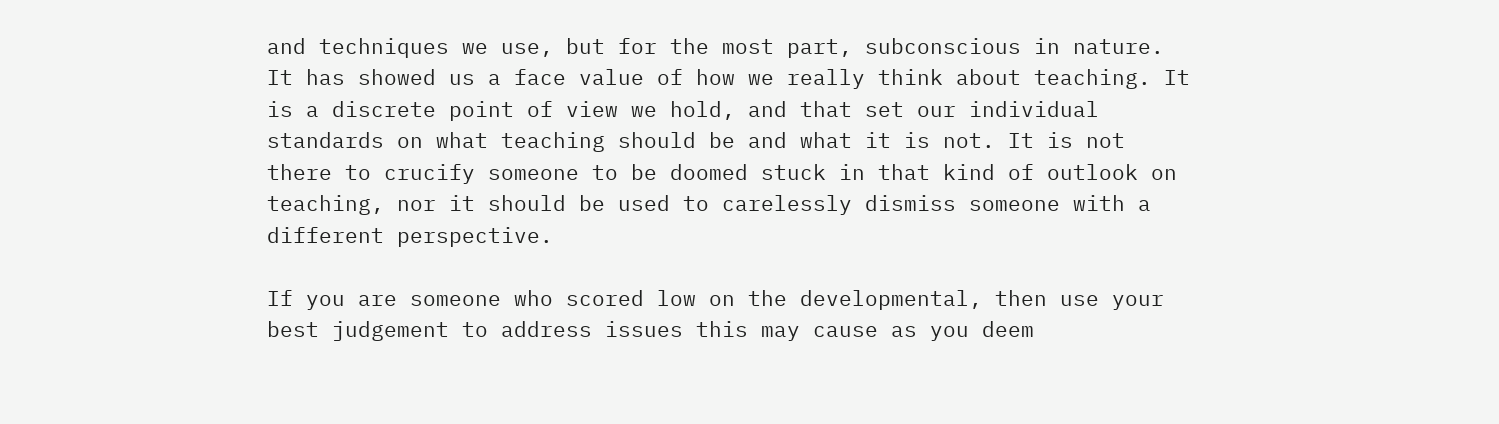and techniques we use, but for the most part, subconscious in nature. It has showed us a face value of how we really think about teaching. It is a discrete point of view we hold, and that set our individual standards on what teaching should be and what it is not. It is not there to crucify someone to be doomed stuck in that kind of outlook on teaching, nor it should be used to carelessly dismiss someone with a different perspective.

If you are someone who scored low on the developmental, then use your best judgement to address issues this may cause as you deem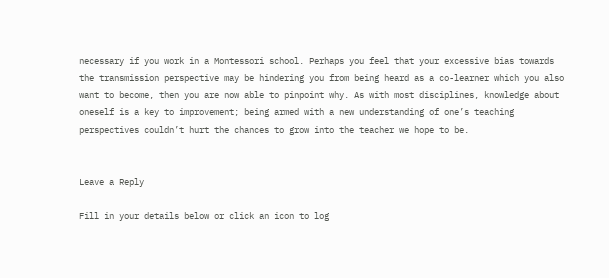necessary if you work in a Montessori school. Perhaps you feel that your excessive bias towards the transmission perspective may be hindering you from being heard as a co-learner which you also want to become, then you are now able to pinpoint why. As with most disciplines, knowledge about oneself is a key to improvement; being armed with a new understanding of one’s teaching perspectives couldn’t hurt the chances to grow into the teacher we hope to be.


Leave a Reply

Fill in your details below or click an icon to log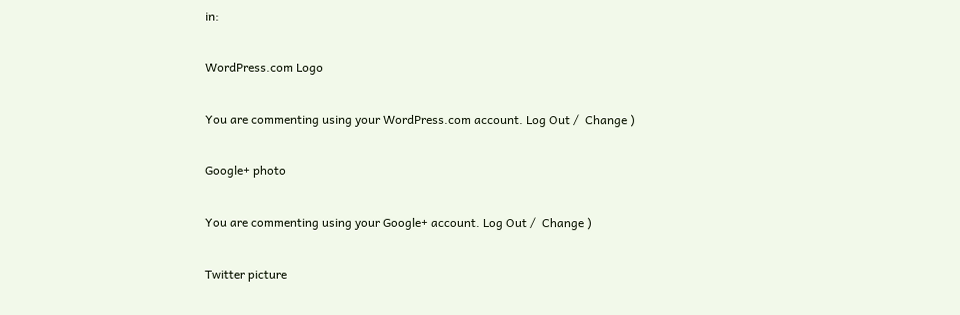in:

WordPress.com Logo

You are commenting using your WordPress.com account. Log Out /  Change )

Google+ photo

You are commenting using your Google+ account. Log Out /  Change )

Twitter picture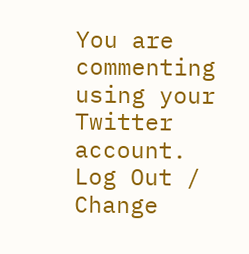You are commenting using your Twitter account. Log Out /  Change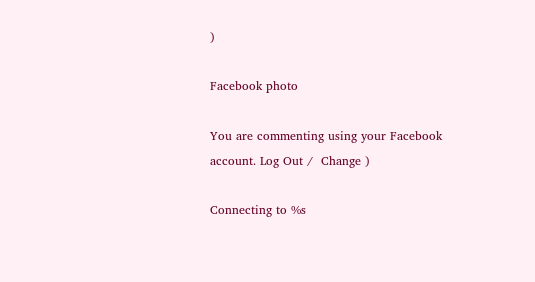)

Facebook photo

You are commenting using your Facebook account. Log Out /  Change )

Connecting to %s